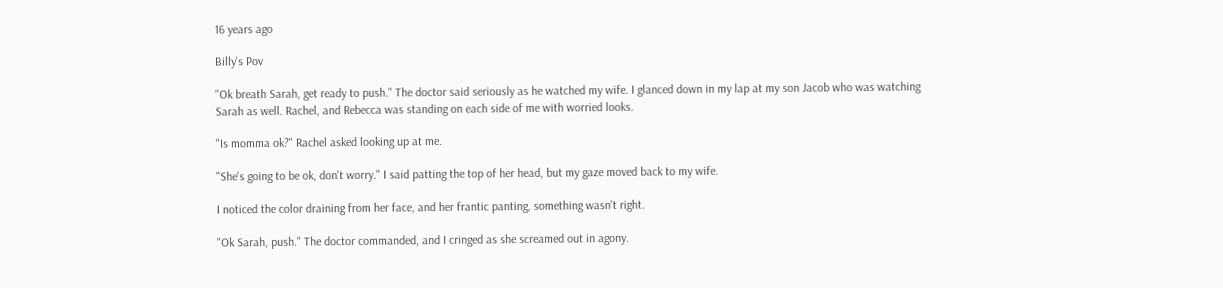16 years ago

Billy's Pov

"Ok breath Sarah, get ready to push." The doctor said seriously as he watched my wife. I glanced down in my lap at my son Jacob who was watching Sarah as well. Rachel, and Rebecca was standing on each side of me with worried looks.

"Is momma ok?" Rachel asked looking up at me.

"She's going to be ok, don't worry." I said patting the top of her head, but my gaze moved back to my wife.

I noticed the color draining from her face, and her frantic panting, something wasn't right.

"Ok Sarah, push." The doctor commanded, and I cringed as she screamed out in agony.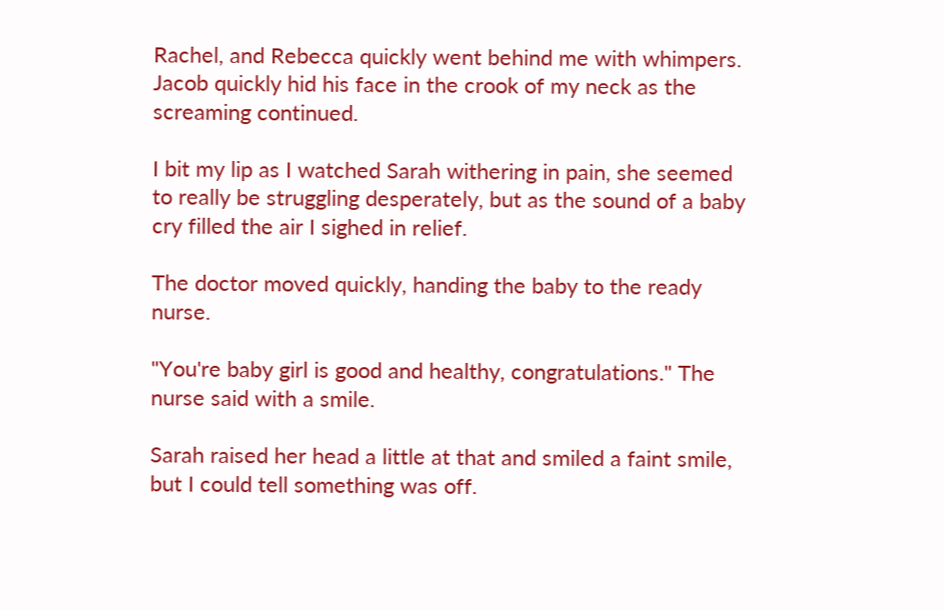Rachel, and Rebecca quickly went behind me with whimpers. Jacob quickly hid his face in the crook of my neck as the screaming continued.

I bit my lip as I watched Sarah withering in pain, she seemed to really be struggling desperately, but as the sound of a baby cry filled the air I sighed in relief.

The doctor moved quickly, handing the baby to the ready nurse.

"You're baby girl is good and healthy, congratulations." The nurse said with a smile.

Sarah raised her head a little at that and smiled a faint smile, but I could tell something was off.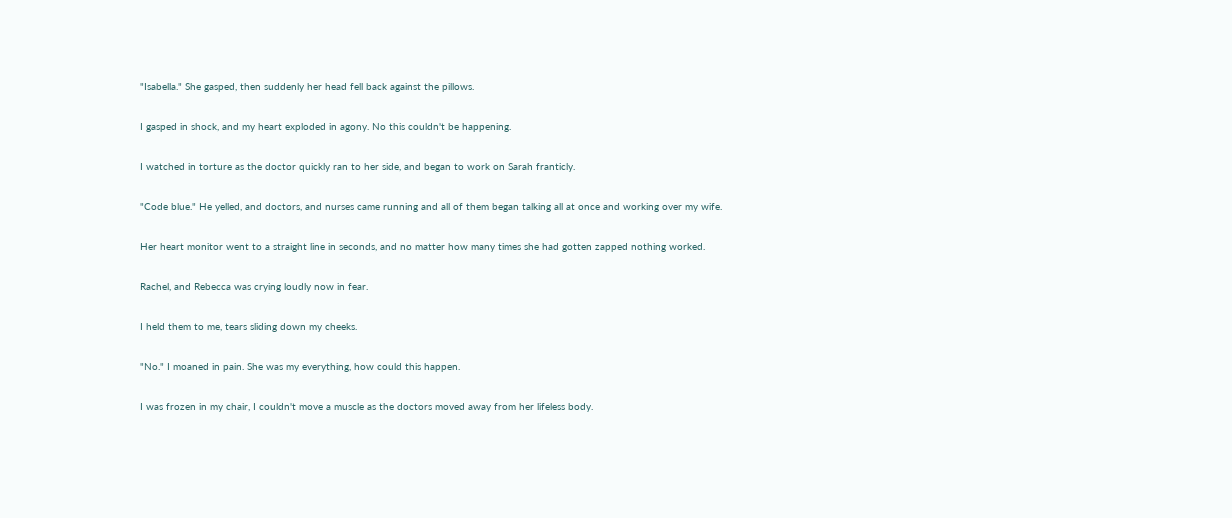"Isabella." She gasped, then suddenly her head fell back against the pillows.

I gasped in shock, and my heart exploded in agony. No this couldn't be happening.

I watched in torture as the doctor quickly ran to her side, and began to work on Sarah franticly.

"Code blue." He yelled, and doctors, and nurses came running and all of them began talking all at once and working over my wife.

Her heart monitor went to a straight line in seconds, and no matter how many times she had gotten zapped nothing worked.

Rachel, and Rebecca was crying loudly now in fear.

I held them to me, tears sliding down my cheeks.

"No." I moaned in pain. She was my everything, how could this happen.

I was frozen in my chair, I couldn't move a muscle as the doctors moved away from her lifeless body.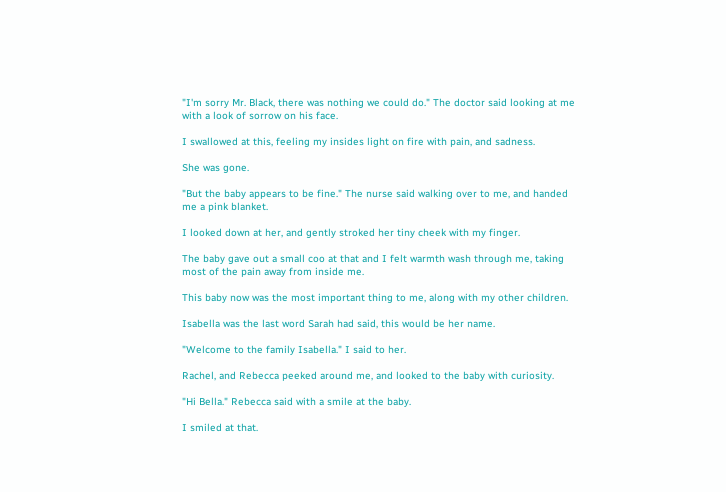"I'm sorry Mr. Black, there was nothing we could do." The doctor said looking at me with a look of sorrow on his face.

I swallowed at this, feeling my insides light on fire with pain, and sadness.

She was gone.

"But the baby appears to be fine." The nurse said walking over to me, and handed me a pink blanket.

I looked down at her, and gently stroked her tiny cheek with my finger.

The baby gave out a small coo at that and I felt warmth wash through me, taking most of the pain away from inside me.

This baby now was the most important thing to me, along with my other children.

Isabella was the last word Sarah had said, this would be her name.

"Welcome to the family Isabella." I said to her.

Rachel, and Rebecca peeked around me, and looked to the baby with curiosity.

"Hi Bella." Rebecca said with a smile at the baby.

I smiled at that.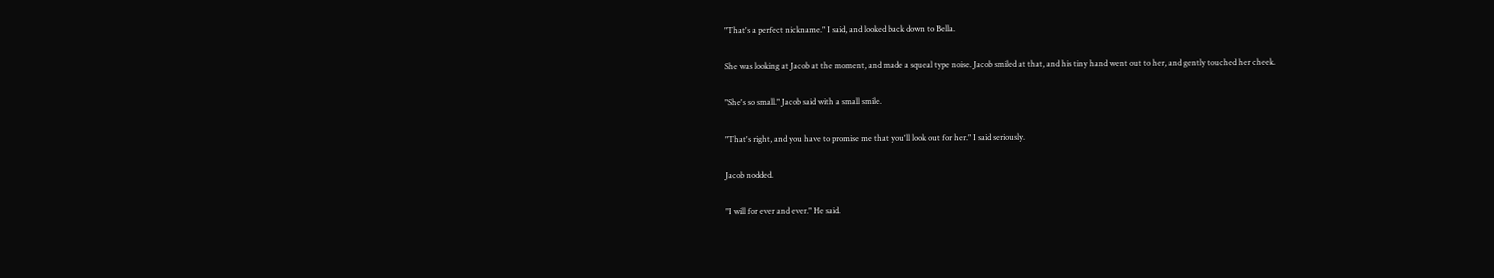"That's a perfect nickname." I said, and looked back down to Bella.

She was looking at Jacob at the moment, and made a squeal type noise. Jacob smiled at that, and his tiny hand went out to her, and gently touched her cheek.

"She's so small." Jacob said with a small smile.

"That's right, and you have to promise me that you'll look out for her." I said seriously.

Jacob nodded.

"I will for ever and ever." He said.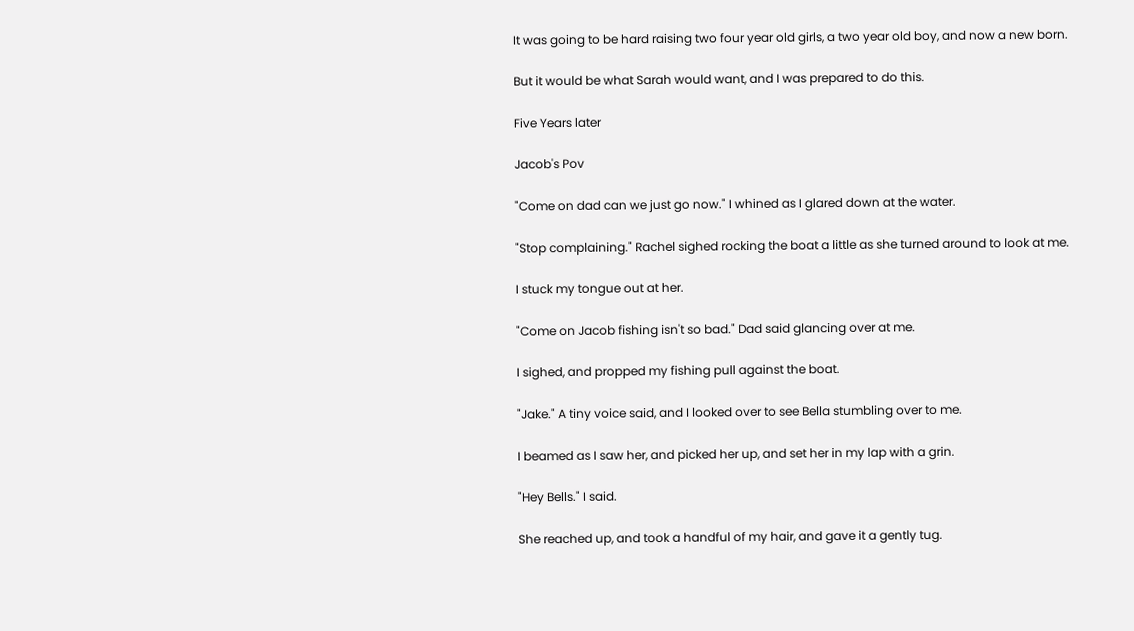It was going to be hard raising two four year old girls, a two year old boy, and now a new born.

But it would be what Sarah would want, and I was prepared to do this.

Five Years later

Jacob's Pov

"Come on dad can we just go now." I whined as I glared down at the water.

"Stop complaining." Rachel sighed rocking the boat a little as she turned around to look at me.

I stuck my tongue out at her.

"Come on Jacob fishing isn't so bad." Dad said glancing over at me.

I sighed, and propped my fishing pull against the boat.

"Jake." A tiny voice said, and I looked over to see Bella stumbling over to me.

I beamed as I saw her, and picked her up, and set her in my lap with a grin.

"Hey Bells." I said.

She reached up, and took a handful of my hair, and gave it a gently tug.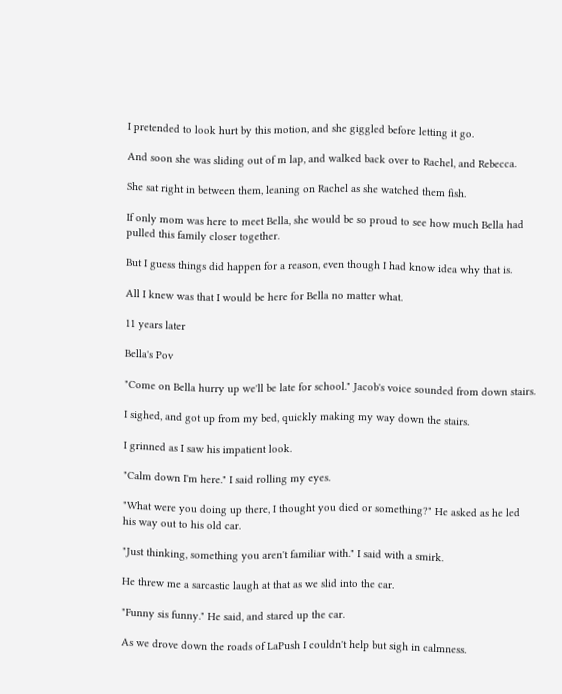I pretended to look hurt by this motion, and she giggled before letting it go.

And soon she was sliding out of m lap, and walked back over to Rachel, and Rebecca.

She sat right in between them, leaning on Rachel as she watched them fish.

If only mom was here to meet Bella, she would be so proud to see how much Bella had pulled this family closer together.

But I guess things did happen for a reason, even though I had know idea why that is.

All I knew was that I would be here for Bella no matter what.

11 years later

Bella's Pov

"Come on Bella hurry up we'll be late for school." Jacob's voice sounded from down stairs.

I sighed, and got up from my bed, quickly making my way down the stairs.

I grinned as I saw his impatient look.

"Calm down I'm here." I said rolling my eyes.

"What were you doing up there, I thought you died or something?" He asked as he led his way out to his old car.

"Just thinking, something you aren't familiar with." I said with a smirk.

He threw me a sarcastic laugh at that as we slid into the car.

"Funny sis funny." He said, and stared up the car.

As we drove down the roads of LaPush I couldn't help but sigh in calmness.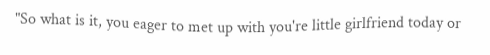"So what is it, you eager to met up with you're little girlfriend today or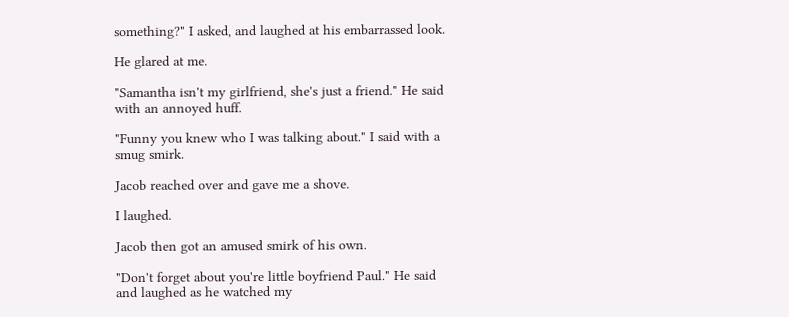something?" I asked, and laughed at his embarrassed look.

He glared at me.

"Samantha isn't my girlfriend, she's just a friend." He said with an annoyed huff.

"Funny you knew who I was talking about." I said with a smug smirk.

Jacob reached over and gave me a shove.

I laughed.

Jacob then got an amused smirk of his own.

"Don't forget about you're little boyfriend Paul." He said and laughed as he watched my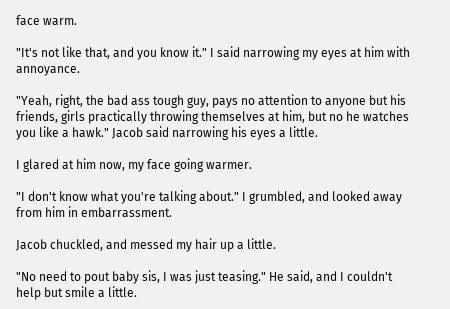face warm.

"It's not like that, and you know it." I said narrowing my eyes at him with annoyance.

"Yeah, right, the bad ass tough guy, pays no attention to anyone but his friends, girls practically throwing themselves at him, but no he watches you like a hawk." Jacob said narrowing his eyes a little.

I glared at him now, my face going warmer.

"I don't know what you're talking about." I grumbled, and looked away from him in embarrassment.

Jacob chuckled, and messed my hair up a little.

"No need to pout baby sis, I was just teasing." He said, and I couldn't help but smile a little.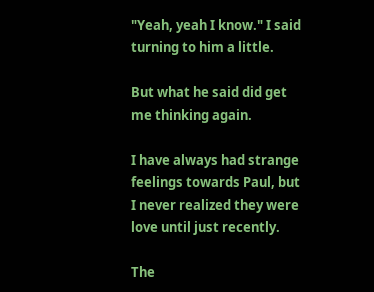"Yeah, yeah I know." I said turning to him a little.

But what he said did get me thinking again.

I have always had strange feelings towards Paul, but I never realized they were love until just recently.

The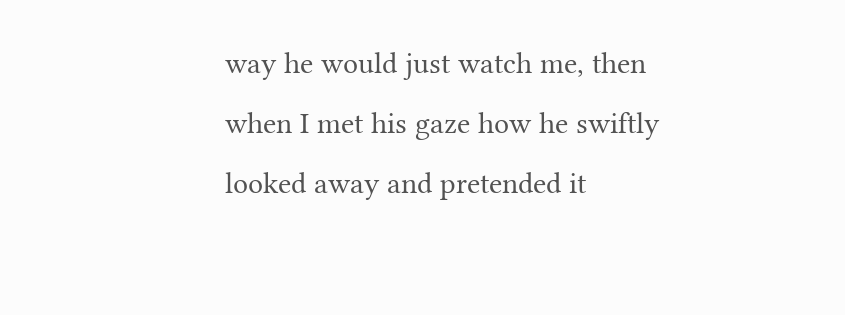way he would just watch me, then when I met his gaze how he swiftly looked away and pretended it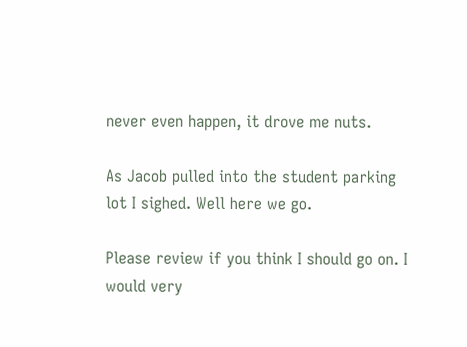never even happen, it drove me nuts.

As Jacob pulled into the student parking lot I sighed. Well here we go.

Please review if you think I should go on. I would very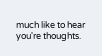much like to hear you're thoughts.